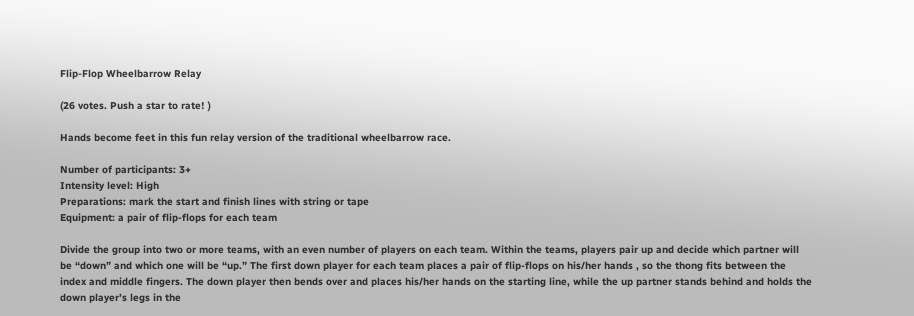Flip-Flop Wheelbarrow Relay

(26 votes. Push a star to rate! )

Hands become feet in this fun relay version of the traditional wheelbarrow race.

Number of participants: 3+
Intensity level: High
Preparations: mark the start and finish lines with string or tape
Equipment: a pair of flip-flops for each team

Divide the group into two or more teams, with an even number of players on each team. Within the teams, players pair up and decide which partner will be “down” and which one will be “up.” The first down player for each team places a pair of flip-flops on his/her hands , so the thong fits between the index and middle fingers. The down player then bends over and places his/her hands on the starting line, while the up partner stands behind and holds the down player’s legs in the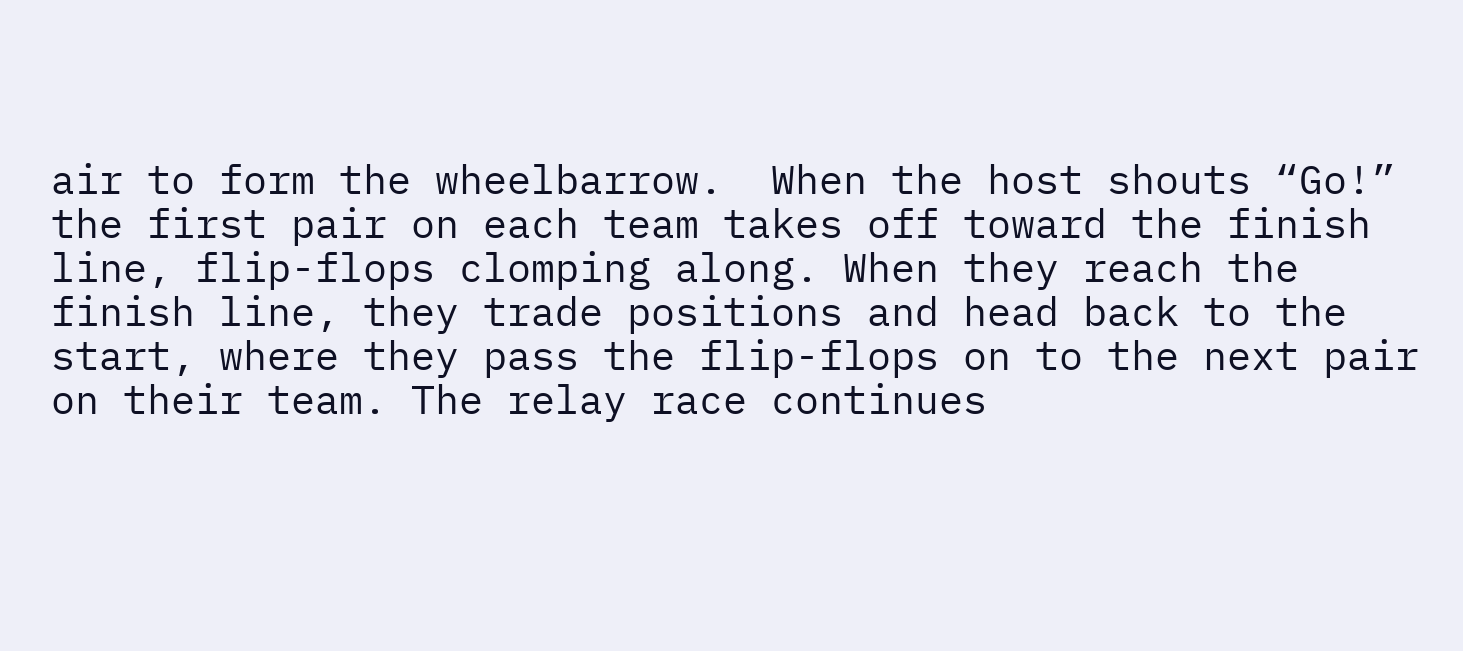air to form the wheelbarrow.  When the host shouts “Go!” the first pair on each team takes off toward the finish line, flip-flops clomping along. When they reach the finish line, they trade positions and head back to the start, where they pass the flip-flops on to the next pair on their team. The relay race continues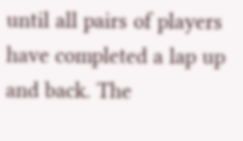until all pairs of players have completed a lap up and back. The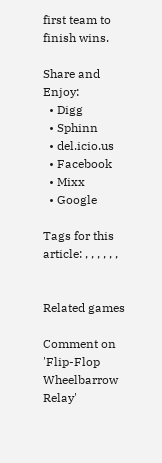first team to finish wins.

Share and Enjoy:
  • Digg
  • Sphinn
  • del.icio.us
  • Facebook
  • Mixx
  • Google

Tags for this article: , , , , , ,


Related games

Comment on 'Flip-Flop Wheelbarrow Relay'